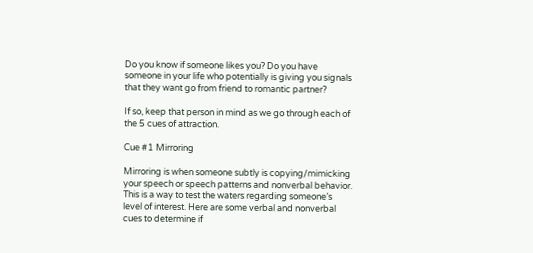Do you know if someone likes you? Do you have someone in your life who potentially is giving you signals that they want go from friend to romantic partner?

If so, keep that person in mind as we go through each of the 5 cues of attraction.

Cue #1 Mirroring

Mirroring is when someone subtly is copying/mimicking your speech or speech patterns and nonverbal behavior. This is a way to test the waters regarding someone’s level of interest. Here are some verbal and nonverbal cues to determine if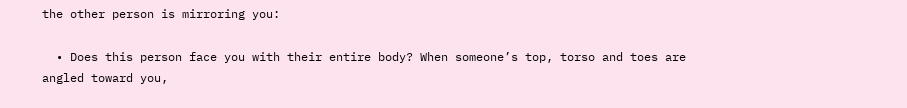the other person is mirroring you:

  • Does this person face you with their entire body? When someone’s top, torso and toes are angled toward you,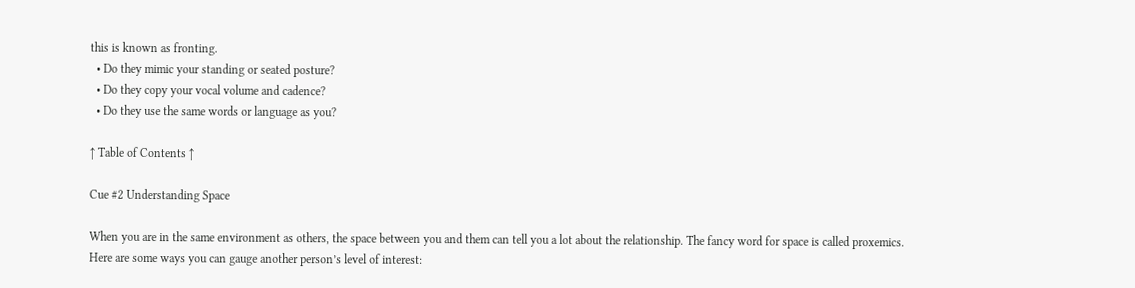this is known as fronting.
  • Do they mimic your standing or seated posture?
  • Do they copy your vocal volume and cadence?
  • Do they use the same words or language as you?

↑ Table of Contents ↑

Cue #2 Understanding Space

When you are in the same environment as others, the space between you and them can tell you a lot about the relationship. The fancy word for space is called proxemics. Here are some ways you can gauge another person’s level of interest: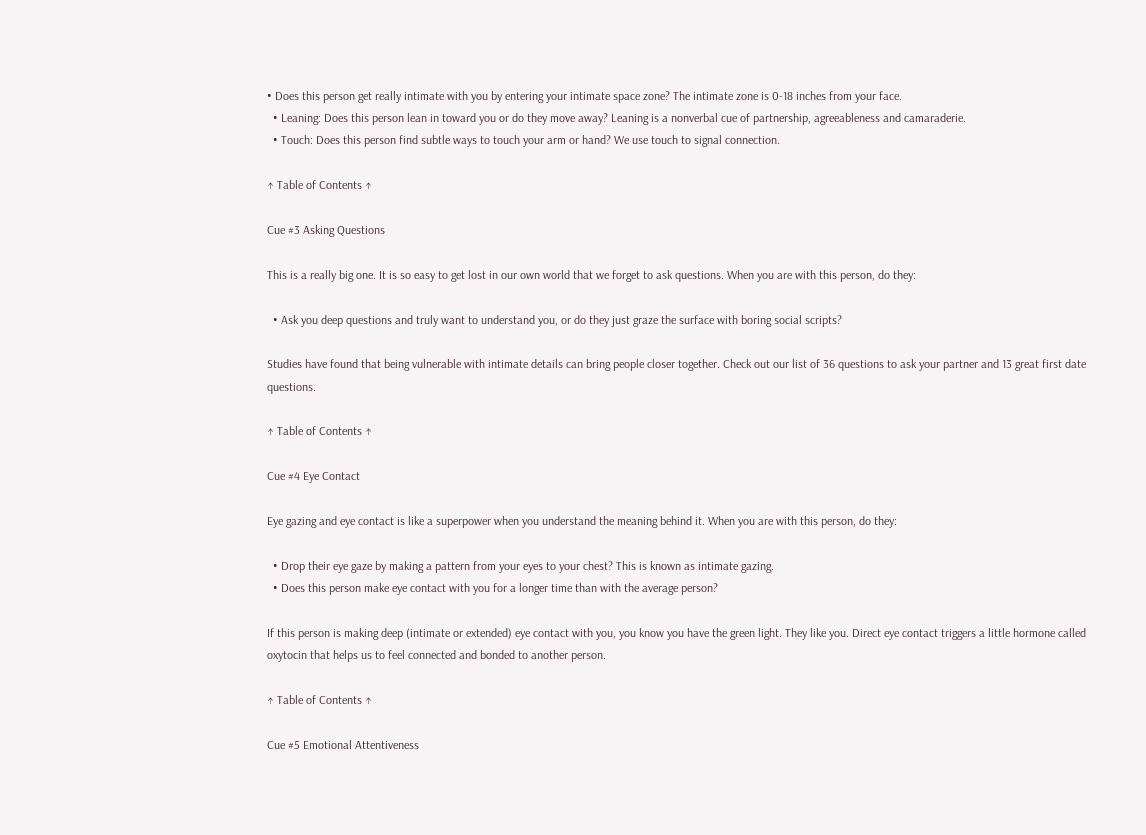• Does this person get really intimate with you by entering your intimate space zone? The intimate zone is 0-18 inches from your face.
  • Leaning: Does this person lean in toward you or do they move away? Leaning is a nonverbal cue of partnership, agreeableness and camaraderie.
  • Touch: Does this person find subtle ways to touch your arm or hand? We use touch to signal connection.

↑ Table of Contents ↑

Cue #3 Asking Questions

This is a really big one. It is so easy to get lost in our own world that we forget to ask questions. When you are with this person, do they:

  • Ask you deep questions and truly want to understand you, or do they just graze the surface with boring social scripts?

Studies have found that being vulnerable with intimate details can bring people closer together. Check out our list of 36 questions to ask your partner and 13 great first date questions.

↑ Table of Contents ↑

Cue #4 Eye Contact

Eye gazing and eye contact is like a superpower when you understand the meaning behind it. When you are with this person, do they:

  • Drop their eye gaze by making a pattern from your eyes to your chest? This is known as intimate gazing.
  • Does this person make eye contact with you for a longer time than with the average person?

If this person is making deep (intimate or extended) eye contact with you, you know you have the green light. They like you. Direct eye contact triggers a little hormone called oxytocin that helps us to feel connected and bonded to another person.

↑ Table of Contents ↑

Cue #5 Emotional Attentiveness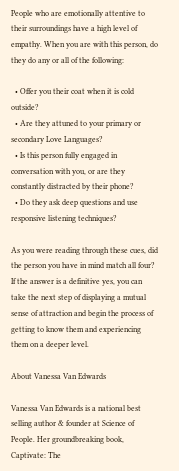People who are emotionally attentive to their surroundings have a high level of empathy. When you are with this person, do they do any or all of the following:

  • Offer you their coat when it is cold outside?
  • Are they attuned to your primary or secondary Love Languages?
  • Is this person fully engaged in conversation with you, or are they constantly distracted by their phone?
  • Do they ask deep questions and use responsive listening techniques?

As you were reading through these cues, did the person you have in mind match all four? If the answer is a definitive yes, you can take the next step of displaying a mutual sense of attraction and begin the process of getting to know them and experiencing them on a deeper level.

About Vanessa Van Edwards

Vanessa Van Edwards is a national best selling author & founder at Science of People. Her groundbreaking book, Captivate: The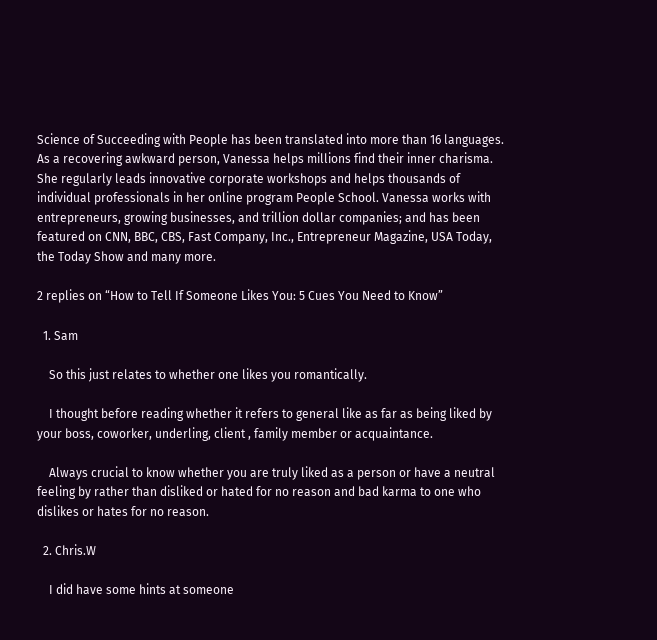Science of Succeeding with People has been translated into more than 16 languages. As a recovering awkward person, Vanessa helps millions find their inner charisma. She regularly leads innovative corporate workshops and helps thousands of individual professionals in her online program People School. Vanessa works with entrepreneurs, growing businesses, and trillion dollar companies; and has been featured on CNN, BBC, CBS, Fast Company, Inc., Entrepreneur Magazine, USA Today, the Today Show and many more.

2 replies on “How to Tell If Someone Likes You: 5 Cues You Need to Know”

  1. Sam

    So this just relates to whether one likes you romantically.

    I thought before reading whether it refers to general like as far as being liked by your boss, coworker, underling, client , family member or acquaintance.

    Always crucial to know whether you are truly liked as a person or have a neutral feeling by rather than disliked or hated for no reason and bad karma to one who dislikes or hates for no reason.

  2. Chris.W

    I did have some hints at someone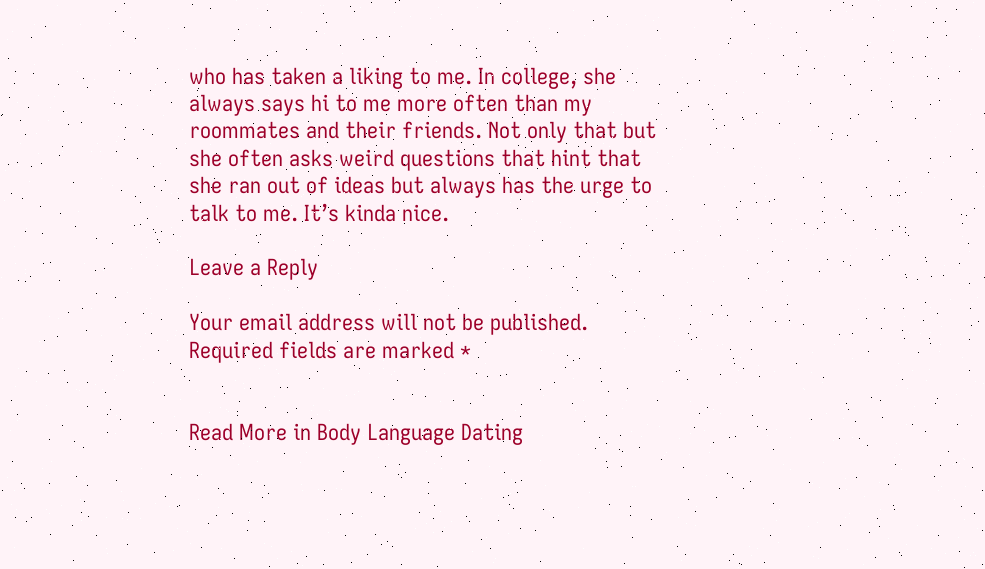who has taken a liking to me. In college, she always says hi to me more often than my roommates and their friends. Not only that but she often asks weird questions that hint that she ran out of ideas but always has the urge to talk to me. It’s kinda nice.

Leave a Reply

Your email address will not be published. Required fields are marked *


Read More in Body Language Dating